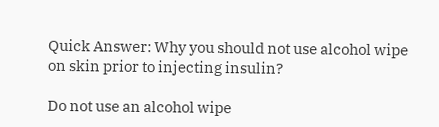Quick Answer: Why you should not use alcohol wipe on skin prior to injecting insulin?

Do not use an alcohol wipe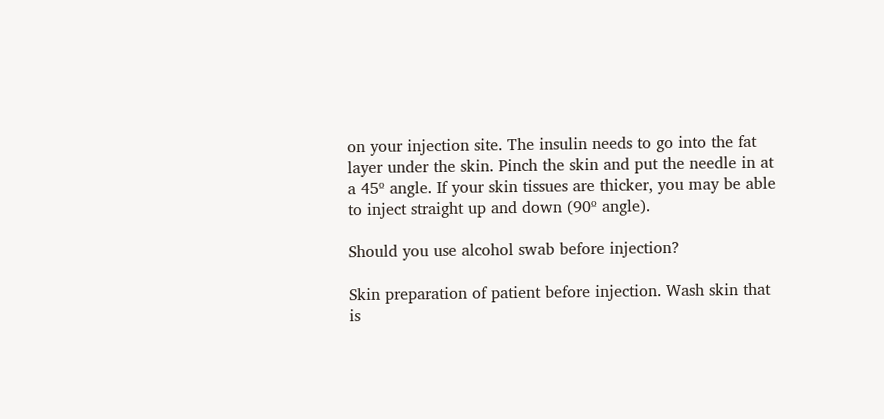on your injection site. The insulin needs to go into the fat layer under the skin. Pinch the skin and put the needle in at a 45º angle. If your skin tissues are thicker, you may be able to inject straight up and down (90º angle).

Should you use alcohol swab before injection?

Skin preparation of patient before injection. Wash skin that is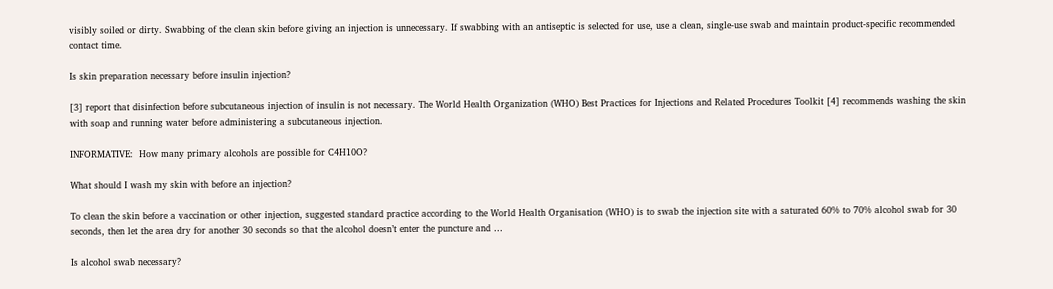visibly soiled or dirty. Swabbing of the clean skin before giving an injection is unnecessary. If swabbing with an antiseptic is selected for use, use a clean, single-use swab and maintain product-specific recommended contact time.

Is skin preparation necessary before insulin injection?

[3] report that disinfection before subcutaneous injection of insulin is not necessary. The World Health Organization (WHO) Best Practices for Injections and Related Procedures Toolkit [4] recommends washing the skin with soap and running water before administering a subcutaneous injection.

INFORMATIVE:  How many primary alcohols are possible for C4H10O?

What should I wash my skin with before an injection?

To clean the skin before a vaccination or other injection, suggested standard practice according to the World Health Organisation (WHO) is to swab the injection site with a saturated 60% to 70% alcohol swab for 30 seconds, then let the area dry for another 30 seconds so that the alcohol doesn’t enter the puncture and …

Is alcohol swab necessary?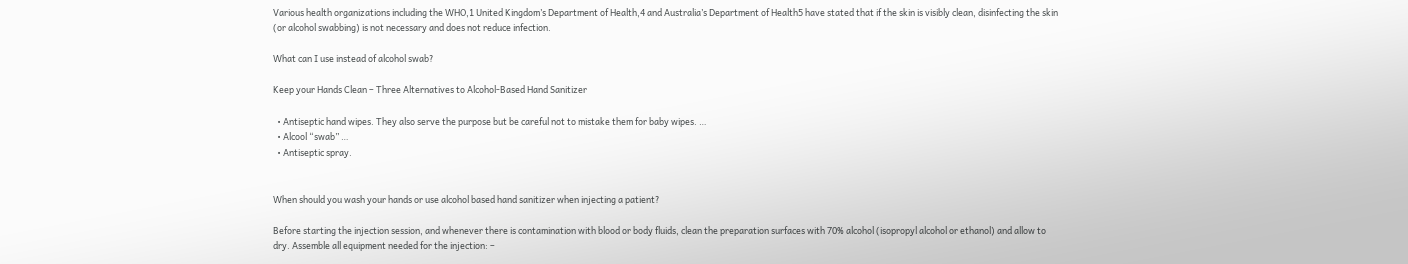Various health organizations including the WHO,1 United Kingdom’s Department of Health,4 and Australia’s Department of Health5 have stated that if the skin is visibly clean, disinfecting the skin (or alcohol swabbing) is not necessary and does not reduce infection.

What can I use instead of alcohol swab?

Keep your Hands Clean – Three Alternatives to Alcohol-Based Hand Sanitizer

  • Antiseptic hand wipes. They also serve the purpose but be careful not to mistake them for baby wipes. …
  • Alcool “swab” …
  • Antiseptic spray.


When should you wash your hands or use alcohol based hand sanitizer when injecting a patient?

Before starting the injection session, and whenever there is contamination with blood or body fluids, clean the preparation surfaces with 70% alcohol (isopropyl alcohol or ethanol) and allow to dry. Assemble all equipment needed for the injection: –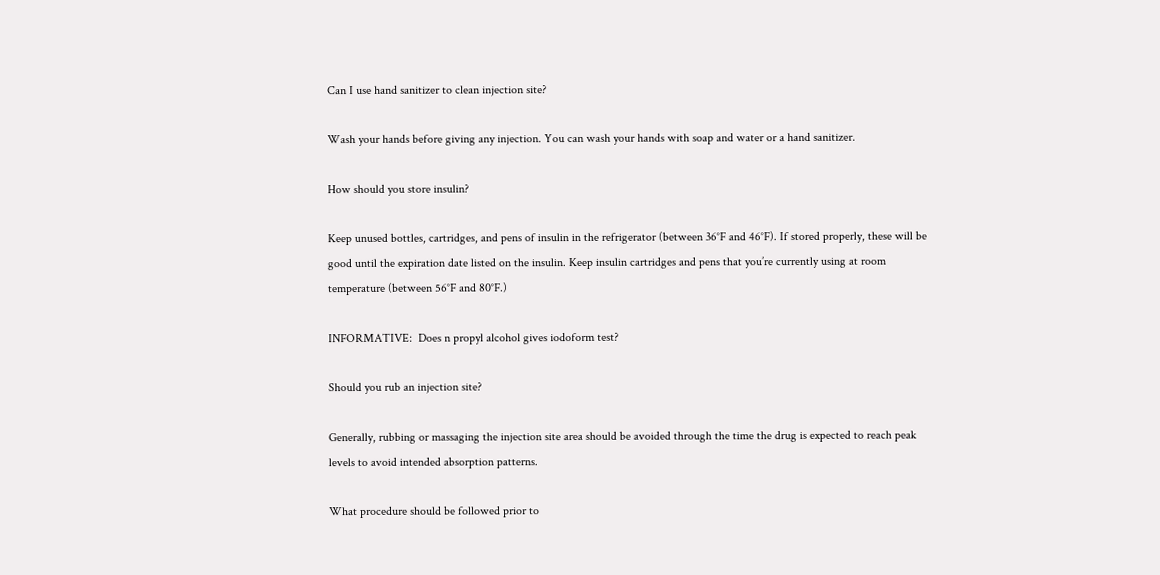Can I use hand sanitizer to clean injection site?

Wash your hands before giving any injection. You can wash your hands with soap and water or a hand sanitizer.

How should you store insulin?

Keep unused bottles, cartridges, and pens of insulin in the refrigerator (between 36°F and 46°F). If stored properly, these will be good until the expiration date listed on the insulin. Keep insulin cartridges and pens that you’re currently using at room temperature (between 56°F and 80°F.)

INFORMATIVE:  Does n propyl alcohol gives iodoform test?

Should you rub an injection site?

Generally, rubbing or massaging the injection site area should be avoided through the time the drug is expected to reach peak levels to avoid intended absorption patterns.

What procedure should be followed prior to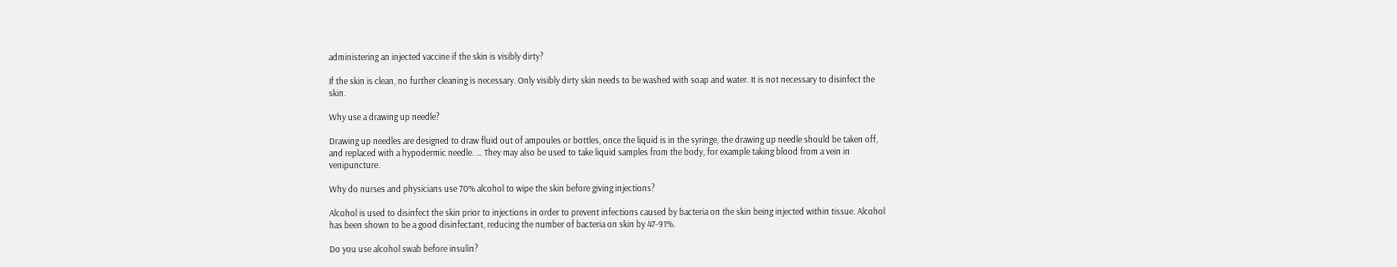administering an injected vaccine if the skin is visibly dirty?

If the skin is clean, no further cleaning is necessary. Only visibly dirty skin needs to be washed with soap and water. It is not necessary to disinfect the skin.

Why use a drawing up needle?

Drawing up needles are designed to draw fluid out of ampoules or bottles, once the liquid is in the syringe, the drawing up needle should be taken off, and replaced with a hypodermic needle. … They may also be used to take liquid samples from the body, for example taking blood from a vein in venipuncture.

Why do nurses and physicians use 70% alcohol to wipe the skin before giving injections?

Alcohol is used to disinfect the skin prior to injections in order to prevent infections caused by bacteria on the skin being injected within tissue. Alcohol has been shown to be a good disinfectant, reducing the number of bacteria on skin by 47-91%.

Do you use alcohol swab before insulin?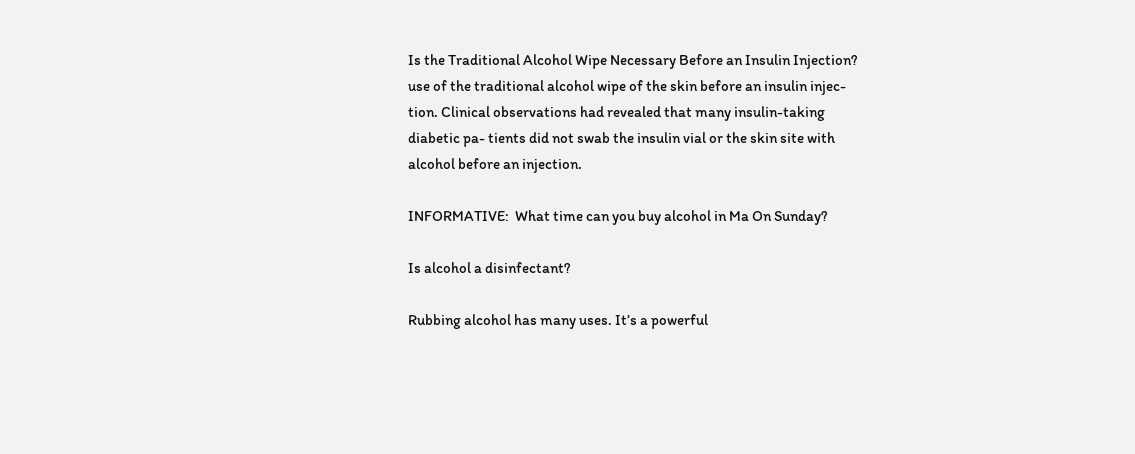Is the Traditional Alcohol Wipe Necessary Before an Insulin Injection? use of the traditional alcohol wipe of the skin before an insulin injec- tion. Clinical observations had revealed that many insulin-taking diabetic pa- tients did not swab the insulin vial or the skin site with alcohol before an injection.

INFORMATIVE:  What time can you buy alcohol in Ma On Sunday?

Is alcohol a disinfectant?

Rubbing alcohol has many uses. It’s a powerful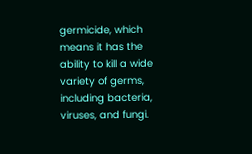germicide, which means it has the ability to kill a wide variety of germs, including bacteria, viruses, and fungi.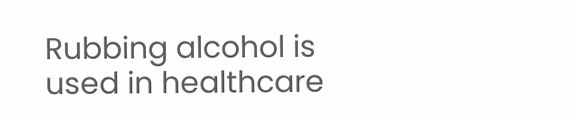Rubbing alcohol is used in healthcare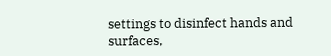settings to disinfect hands and surfaces,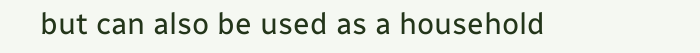but can also be used as a household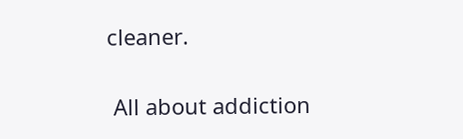cleaner.

 All about addiction